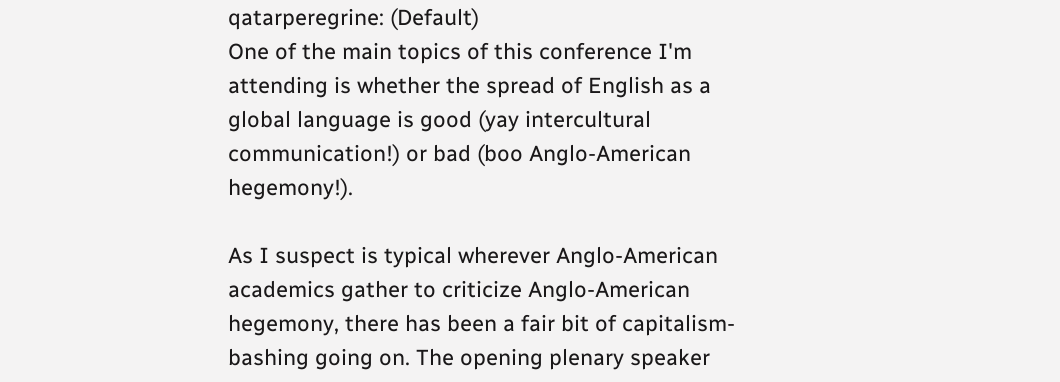qatarperegrine: (Default)
One of the main topics of this conference I'm attending is whether the spread of English as a global language is good (yay intercultural communication!) or bad (boo Anglo-American hegemony!).

As I suspect is typical wherever Anglo-American academics gather to criticize Anglo-American hegemony, there has been a fair bit of capitalism-bashing going on. The opening plenary speaker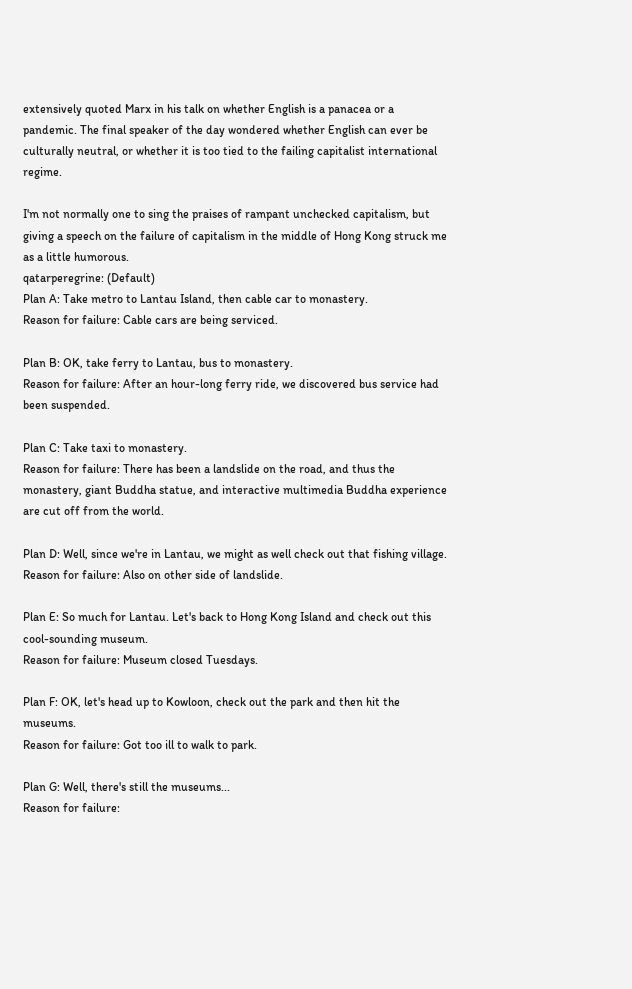extensively quoted Marx in his talk on whether English is a panacea or a pandemic. The final speaker of the day wondered whether English can ever be culturally neutral, or whether it is too tied to the failing capitalist international regime.

I'm not normally one to sing the praises of rampant unchecked capitalism, but giving a speech on the failure of capitalism in the middle of Hong Kong struck me as a little humorous.
qatarperegrine: (Default)
Plan A: Take metro to Lantau Island, then cable car to monastery.
Reason for failure: Cable cars are being serviced.

Plan B: OK, take ferry to Lantau, bus to monastery.
Reason for failure: After an hour-long ferry ride, we discovered bus service had been suspended.

Plan C: Take taxi to monastery.
Reason for failure: There has been a landslide on the road, and thus the monastery, giant Buddha statue, and interactive multimedia Buddha experience are cut off from the world.

Plan D: Well, since we're in Lantau, we might as well check out that fishing village.
Reason for failure: Also on other side of landslide.

Plan E: So much for Lantau. Let's back to Hong Kong Island and check out this cool-sounding museum.
Reason for failure: Museum closed Tuesdays.

Plan F: OK, let's head up to Kowloon, check out the park and then hit the museums.
Reason for failure: Got too ill to walk to park.

Plan G: Well, there's still the museums...
Reason for failure: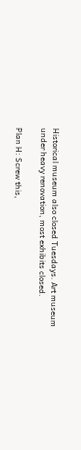Historical museum also closed Tuesdays. Art museum under heavy renovation, most exhibits closed.

Plan H: Screw this,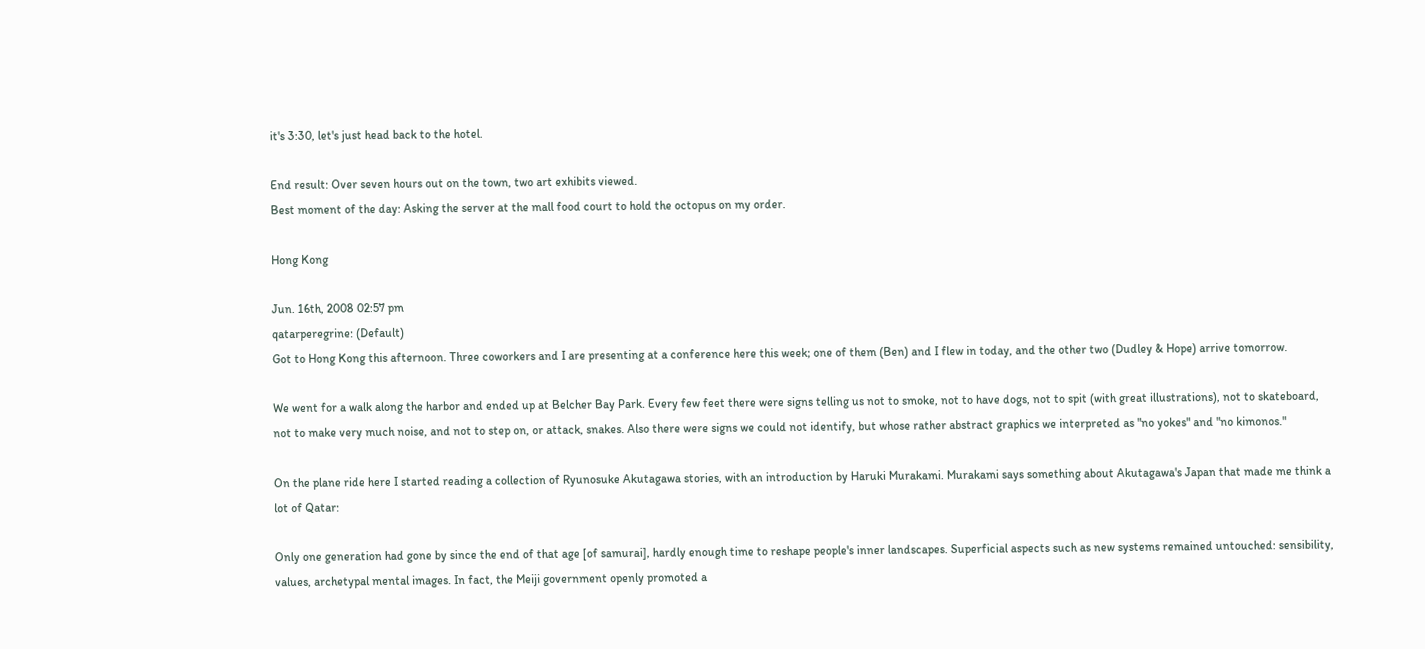it's 3:30, let's just head back to the hotel.

End result: Over seven hours out on the town, two art exhibits viewed.
Best moment of the day: Asking the server at the mall food court to hold the octopus on my order.

Hong Kong

Jun. 16th, 2008 02:57 pm
qatarperegrine: (Default)
Got to Hong Kong this afternoon. Three coworkers and I are presenting at a conference here this week; one of them (Ben) and I flew in today, and the other two (Dudley & Hope) arrive tomorrow.

We went for a walk along the harbor and ended up at Belcher Bay Park. Every few feet there were signs telling us not to smoke, not to have dogs, not to spit (with great illustrations), not to skateboard, not to make very much noise, and not to step on, or attack, snakes. Also there were signs we could not identify, but whose rather abstract graphics we interpreted as "no yokes" and "no kimonos."

On the plane ride here I started reading a collection of Ryunosuke Akutagawa stories, with an introduction by Haruki Murakami. Murakami says something about Akutagawa's Japan that made me think a lot of Qatar:

Only one generation had gone by since the end of that age [of samurai], hardly enough time to reshape people's inner landscapes. Superficial aspects such as new systems remained untouched: sensibility, values, archetypal mental images. In fact, the Meiji government openly promoted a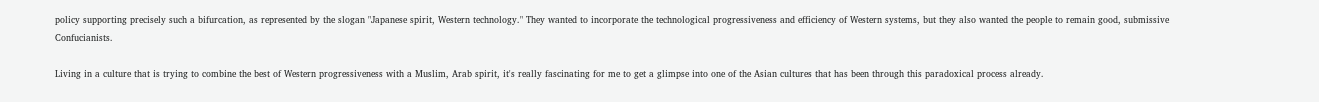policy supporting precisely such a bifurcation, as represented by the slogan "Japanese spirit, Western technology." They wanted to incorporate the technological progressiveness and efficiency of Western systems, but they also wanted the people to remain good, submissive Confucianists.

Living in a culture that is trying to combine the best of Western progressiveness with a Muslim, Arab spirit, it's really fascinating for me to get a glimpse into one of the Asian cultures that has been through this paradoxical process already.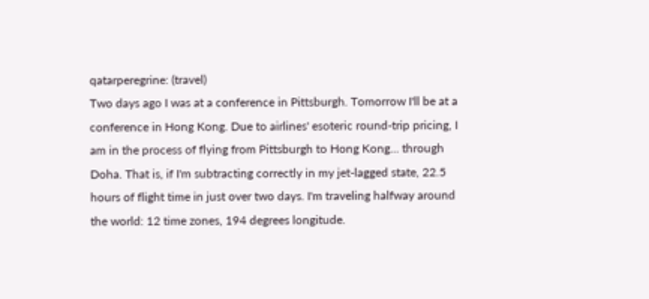qatarperegrine: (travel)
Two days ago I was at a conference in Pittsburgh. Tomorrow I'll be at a conference in Hong Kong. Due to airlines' esoteric round-trip pricing, I am in the process of flying from Pittsburgh to Hong Kong... through Doha. That is, if I'm subtracting correctly in my jet-lagged state, 22.5 hours of flight time in just over two days. I'm traveling halfway around the world: 12 time zones, 194 degrees longitude.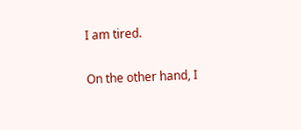I am tired.

On the other hand, I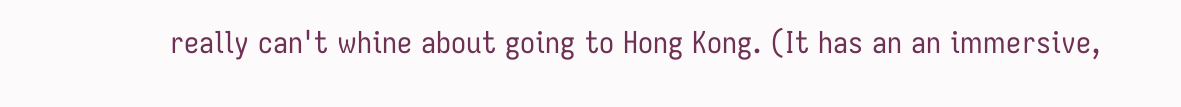really can't whine about going to Hong Kong. (It has an an immersive,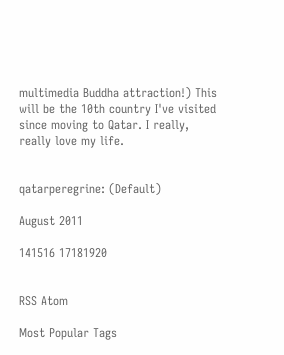multimedia Buddha attraction!) This will be the 10th country I've visited since moving to Qatar. I really, really love my life.


qatarperegrine: (Default)

August 2011

141516 17181920


RSS Atom

Most Popular Tags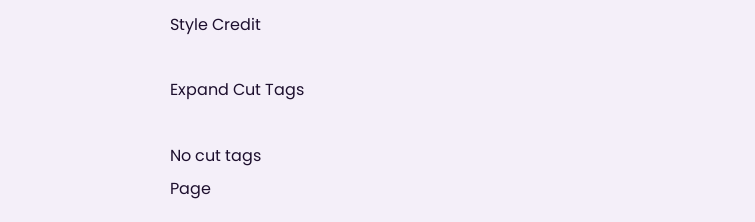Style Credit

Expand Cut Tags

No cut tags
Page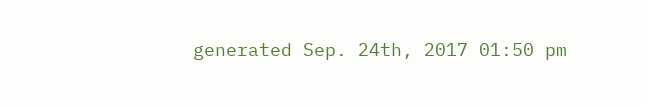generated Sep. 24th, 2017 01:50 pm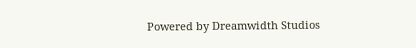Powered by Dreamwidth Studios